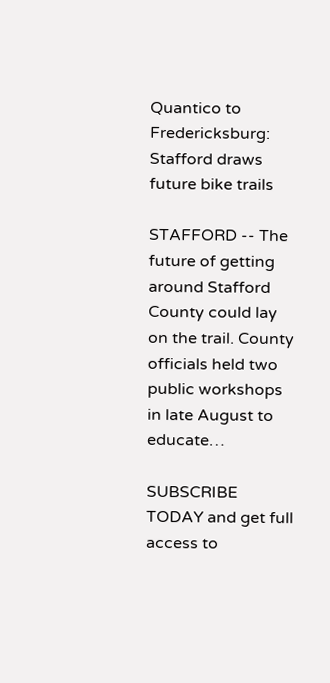Quantico to Fredericksburg: Stafford draws future bike trails

STAFFORD -- The future of getting around Stafford County could lay on the trail. County officials held two public workshops in late August to educate…

SUBSCRIBE TODAY and get full access to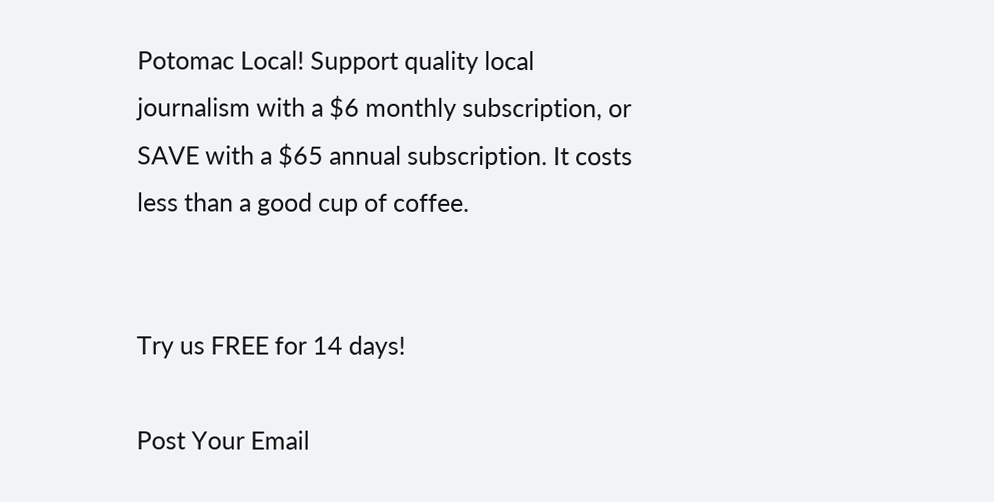Potomac Local! Support quality local journalism with a $6 monthly subscription, or SAVE with a $65 annual subscription. It costs less than a good cup of coffee.


Try us FREE for 14 days!

Post Your Email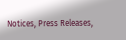Notices, Press Releases,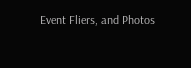Event Fliers, and Photos